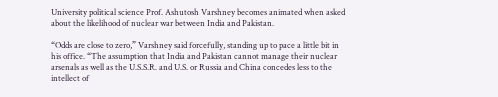University political science Prof. Ashutosh Varshney becomes animated when asked about the likelihood of nuclear war between India and Pakistan.

“Odds are close to zero,” Varshney said forcefully, standing up to pace a little bit in his office. “The assumption that India and Pakistan cannot manage their nuclear arsenals as well as the U.S.S.R. and U.S. or Russia and China concedes less to the intellect of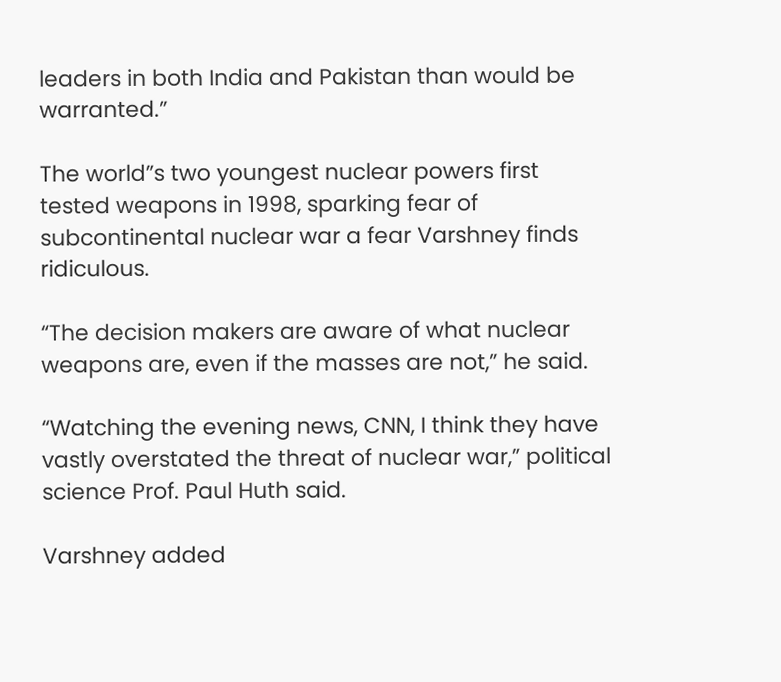leaders in both India and Pakistan than would be warranted.”

The world”s two youngest nuclear powers first tested weapons in 1998, sparking fear of subcontinental nuclear war a fear Varshney finds ridiculous.

“The decision makers are aware of what nuclear weapons are, even if the masses are not,” he said.

“Watching the evening news, CNN, I think they have vastly overstated the threat of nuclear war,” political science Prof. Paul Huth said.

Varshney added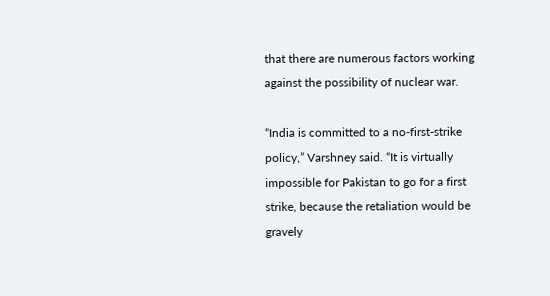that there are numerous factors working against the possibility of nuclear war.

“India is committed to a no-first-strike policy,” Varshney said. “It is virtually impossible for Pakistan to go for a first strike, because the retaliation would be gravely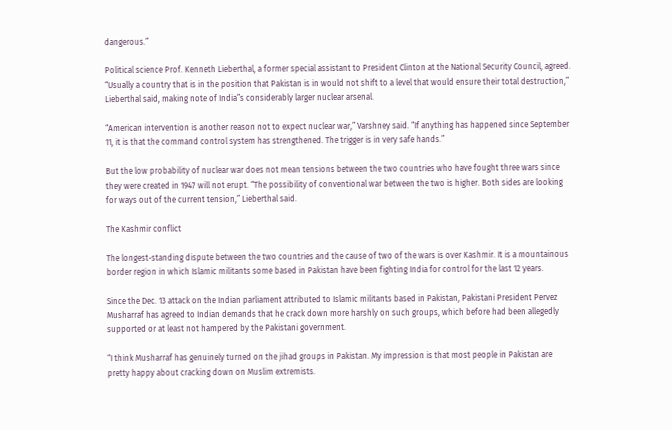dangerous.”

Political science Prof. Kenneth Lieberthal, a former special assistant to President Clinton at the National Security Council, agreed. “Usually a country that is in the position that Pakistan is in would not shift to a level that would ensure their total destruction,” Lieberthal said, making note of India”s considerably larger nuclear arsenal.

“American intervention is another reason not to expect nuclear war,” Varshney said. “If anything has happened since September 11, it is that the command control system has strengthened. The trigger is in very safe hands.”

But the low probability of nuclear war does not mean tensions between the two countries who have fought three wars since they were created in 1947 will not erupt. “The possibility of conventional war between the two is higher. Both sides are looking for ways out of the current tension,” Lieberthal said.

The Kashmir conflict

The longest-standing dispute between the two countries and the cause of two of the wars is over Kashmir. It is a mountainous border region in which Islamic militants some based in Pakistan have been fighting India for control for the last 12 years.

Since the Dec. 13 attack on the Indian parliament attributed to Islamic militants based in Pakistan, Pakistani President Pervez Musharraf has agreed to Indian demands that he crack down more harshly on such groups, which before had been allegedly supported or at least not hampered by the Pakistani government.

“I think Musharraf has genuinely turned on the jihad groups in Pakistan. My impression is that most people in Pakistan are pretty happy about cracking down on Muslim extremists.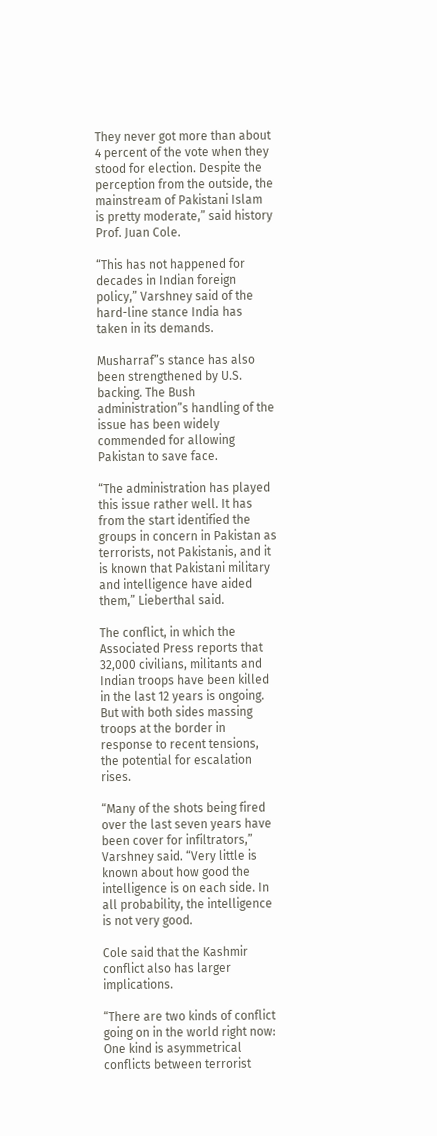They never got more than about 4 percent of the vote when they stood for election. Despite the perception from the outside, the mainstream of Pakistani Islam is pretty moderate,” said history Prof. Juan Cole.

“This has not happened for decades in Indian foreign policy,” Varshney said of the hard-line stance India has taken in its demands.

Musharraf”s stance has also been strengthened by U.S. backing. The Bush administration”s handling of the issue has been widely commended for allowing Pakistan to save face.

“The administration has played this issue rather well. It has from the start identified the groups in concern in Pakistan as terrorists, not Pakistanis, and it is known that Pakistani military and intelligence have aided them,” Lieberthal said.

The conflict, in which the Associated Press reports that 32,000 civilians, militants and Indian troops have been killed in the last 12 years is ongoing. But with both sides massing troops at the border in response to recent tensions, the potential for escalation rises.

“Many of the shots being fired over the last seven years have been cover for infiltrators,” Varshney said. “Very little is known about how good the intelligence is on each side. In all probability, the intelligence is not very good.

Cole said that the Kashmir conflict also has larger implications.

“There are two kinds of conflict going on in the world right now: One kind is asymmetrical conflicts between terrorist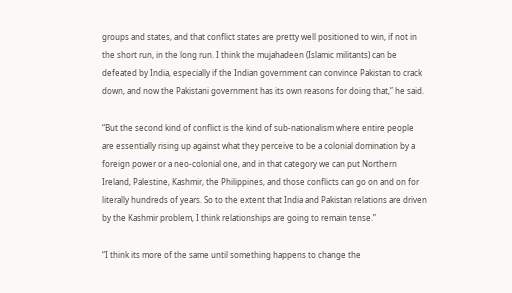groups and states, and that conflict states are pretty well positioned to win, if not in the short run, in the long run. I think the mujahadeen (Islamic militants) can be defeated by India, especially if the Indian government can convince Pakistan to crack down, and now the Pakistani government has its own reasons for doing that,” he said.

“But the second kind of conflict is the kind of sub-nationalism where entire people are essentially rising up against what they perceive to be a colonial domination by a foreign power or a neo-colonial one, and in that category we can put Northern Ireland, Palestine, Kashmir, the Philippines, and those conflicts can go on and on for literally hundreds of years. So to the extent that India and Pakistan relations are driven by the Kashmir problem, I think relationships are going to remain tense.”

“I think its more of the same until something happens to change the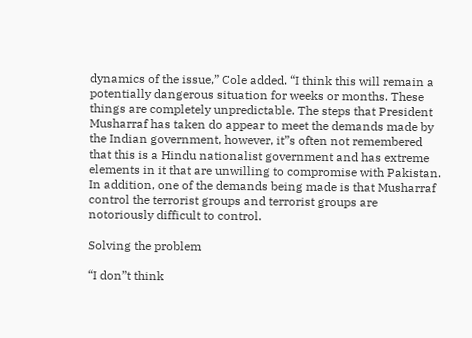dynamics of the issue,” Cole added. “I think this will remain a potentially dangerous situation for weeks or months. These things are completely unpredictable. The steps that President Musharraf has taken do appear to meet the demands made by the Indian government, however, it”s often not remembered that this is a Hindu nationalist government and has extreme elements in it that are unwilling to compromise with Pakistan. In addition, one of the demands being made is that Musharraf control the terrorist groups and terrorist groups are notoriously difficult to control.

Solving the problem

“I don”t think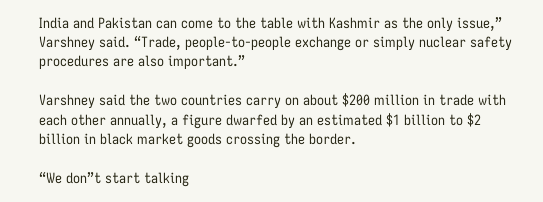India and Pakistan can come to the table with Kashmir as the only issue,” Varshney said. “Trade, people-to-people exchange or simply nuclear safety procedures are also important.”

Varshney said the two countries carry on about $200 million in trade with each other annually, a figure dwarfed by an estimated $1 billion to $2 billion in black market goods crossing the border.

“We don”t start talking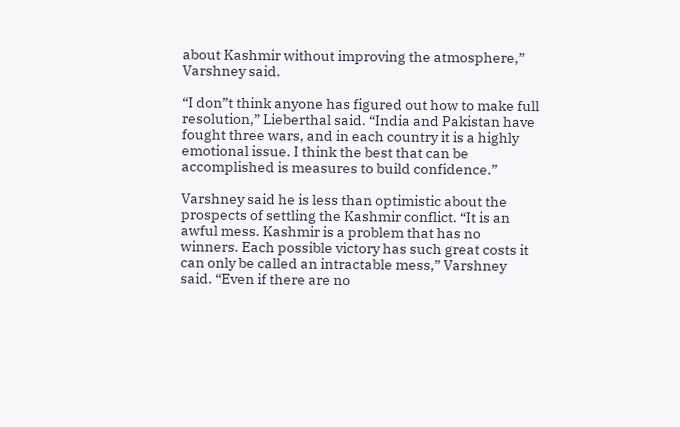about Kashmir without improving the atmosphere,” Varshney said.

“I don”t think anyone has figured out how to make full resolution,” Lieberthal said. “India and Pakistan have fought three wars, and in each country it is a highly emotional issue. I think the best that can be accomplished is measures to build confidence.”

Varshney said he is less than optimistic about the prospects of settling the Kashmir conflict. “It is an awful mess. Kashmir is a problem that has no winners. Each possible victory has such great costs it can only be called an intractable mess,” Varshney said. “Even if there are no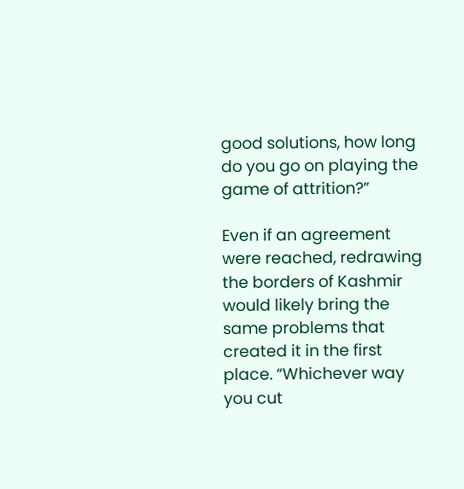good solutions, how long do you go on playing the game of attrition?”

Even if an agreement were reached, redrawing the borders of Kashmir would likely bring the same problems that created it in the first place. “Whichever way you cut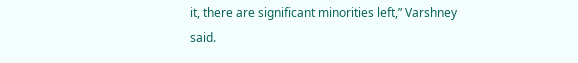it, there are significant minorities left,” Varshney said.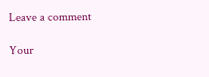Leave a comment

Your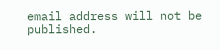email address will not be published.